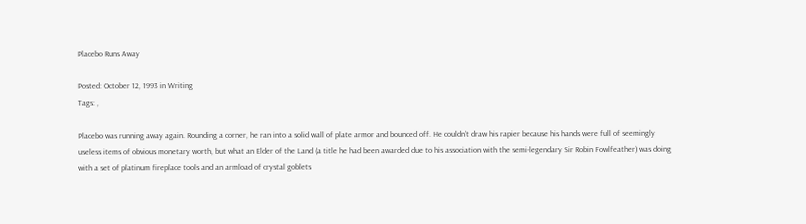Placebo Runs Away

Posted: October 12, 1993 in Writing
Tags: ,

Placebo was running away again. Rounding a corner, he ran into a solid wall of plate armor and bounced off. He couldn’t draw his rapier because his hands were full of seemingly useless items of obvious monetary worth, but what an Elder of the Land (a title he had been awarded due to his association with the semi-legendary Sir Robin Fowlfeather) was doing with a set of platinum fireplace tools and an armload of crystal goblets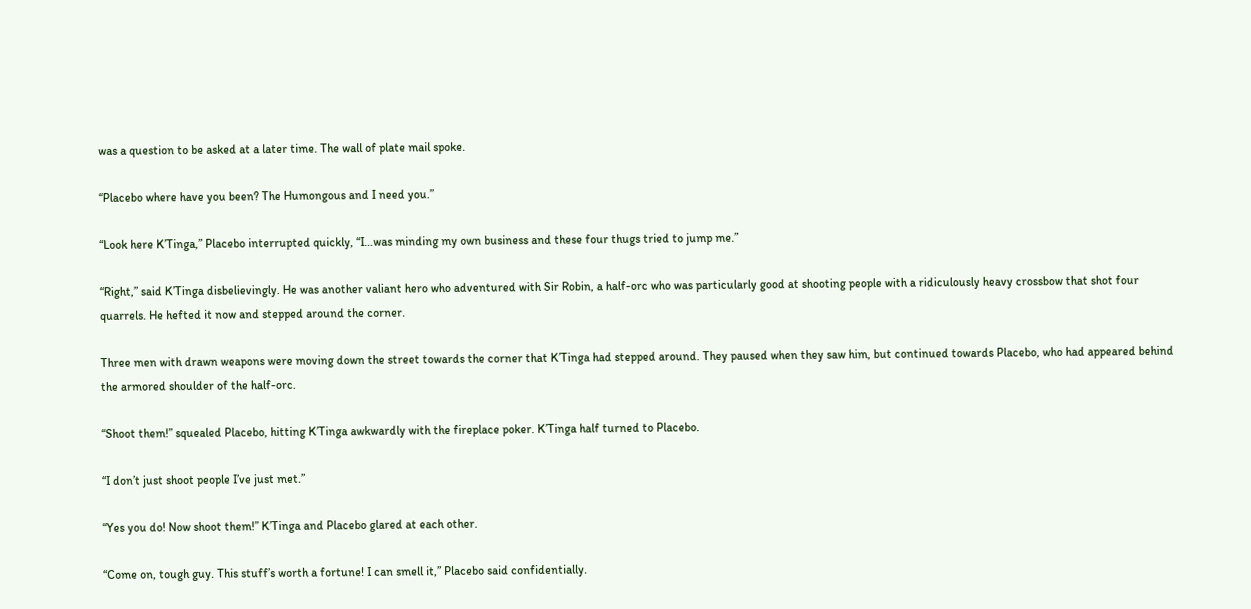was a question to be asked at a later time. The wall of plate mail spoke.

“Placebo where have you been? The Humongous and I need you.”

“Look here K’Tinga,” Placebo interrupted quickly, “I…was minding my own business and these four thugs tried to jump me.”

“Right,” said K’Tinga disbelievingly. He was another valiant hero who adventured with Sir Robin, a half-orc who was particularly good at shooting people with a ridiculously heavy crossbow that shot four quarrels. He hefted it now and stepped around the corner.

Three men with drawn weapons were moving down the street towards the corner that K’Tinga had stepped around. They paused when they saw him, but continued towards Placebo, who had appeared behind the armored shoulder of the half-orc.

“Shoot them!” squealed Placebo, hitting K’Tinga awkwardly with the fireplace poker. K’Tinga half turned to Placebo.

“I don’t just shoot people I’ve just met.”

“Yes you do! Now shoot them!” K’Tinga and Placebo glared at each other.

“Come on, tough guy. This stuff’s worth a fortune! I can smell it,” Placebo said confidentially.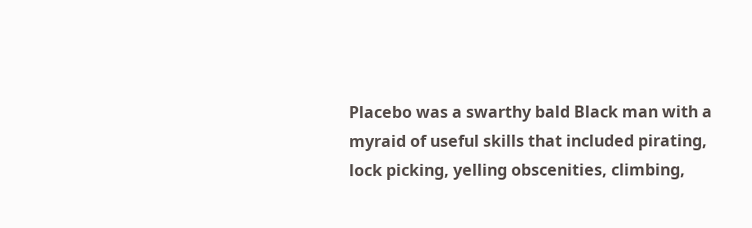Placebo was a swarthy bald Black man with a myraid of useful skills that included pirating, lock picking, yelling obscenities, climbing,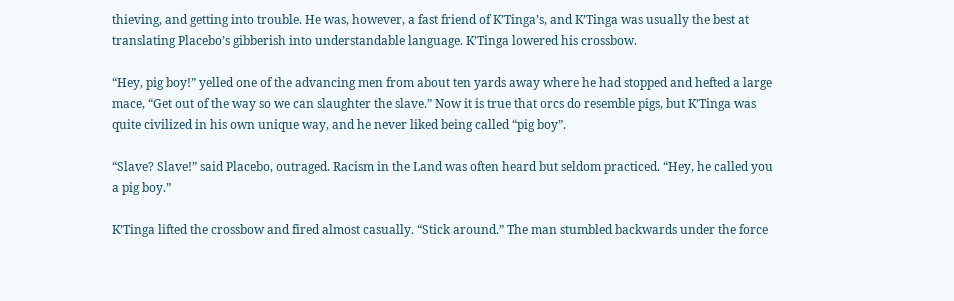thieving, and getting into trouble. He was, however, a fast friend of K’Tinga’s, and K’Tinga was usually the best at translating Placebo’s gibberish into understandable language. K’Tinga lowered his crossbow.

“Hey, pig boy!” yelled one of the advancing men from about ten yards away where he had stopped and hefted a large mace, “Get out of the way so we can slaughter the slave.” Now it is true that orcs do resemble pigs, but K’Tinga was quite civilized in his own unique way, and he never liked being called “pig boy”.

“Slave? Slave!” said Placebo, outraged. Racism in the Land was often heard but seldom practiced. “Hey, he called you a pig boy.”

K’Tinga lifted the crossbow and fired almost casually. “Stick around.” The man stumbled backwards under the force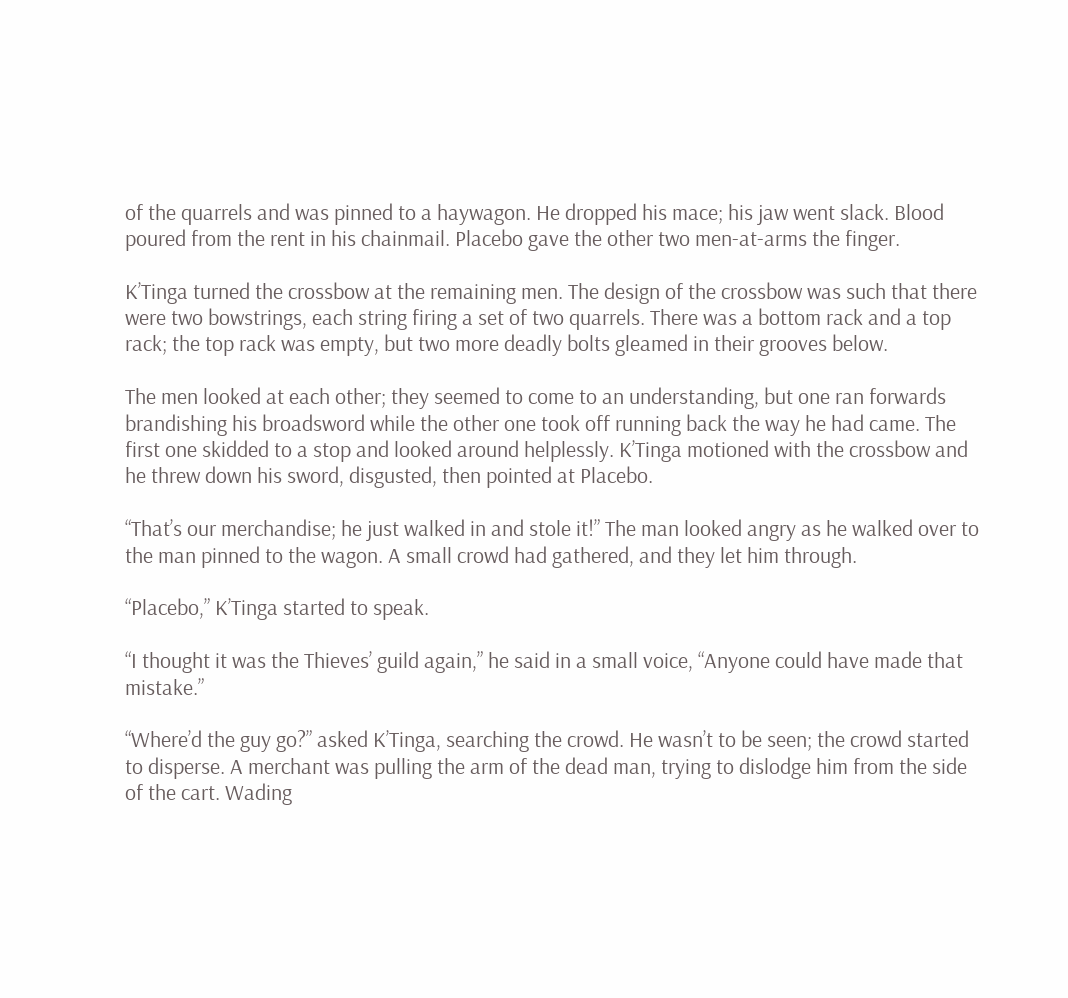of the quarrels and was pinned to a haywagon. He dropped his mace; his jaw went slack. Blood poured from the rent in his chainmail. Placebo gave the other two men-at-arms the finger.

K’Tinga turned the crossbow at the remaining men. The design of the crossbow was such that there were two bowstrings, each string firing a set of two quarrels. There was a bottom rack and a top rack; the top rack was empty, but two more deadly bolts gleamed in their grooves below.

The men looked at each other; they seemed to come to an understanding, but one ran forwards brandishing his broadsword while the other one took off running back the way he had came. The first one skidded to a stop and looked around helplessly. K’Tinga motioned with the crossbow and he threw down his sword, disgusted, then pointed at Placebo.

“That’s our merchandise; he just walked in and stole it!” The man looked angry as he walked over to the man pinned to the wagon. A small crowd had gathered, and they let him through.

“Placebo,” K’Tinga started to speak.

“I thought it was the Thieves’ guild again,” he said in a small voice, “Anyone could have made that mistake.”

“Where’d the guy go?” asked K’Tinga, searching the crowd. He wasn’t to be seen; the crowd started to disperse. A merchant was pulling the arm of the dead man, trying to dislodge him from the side of the cart. Wading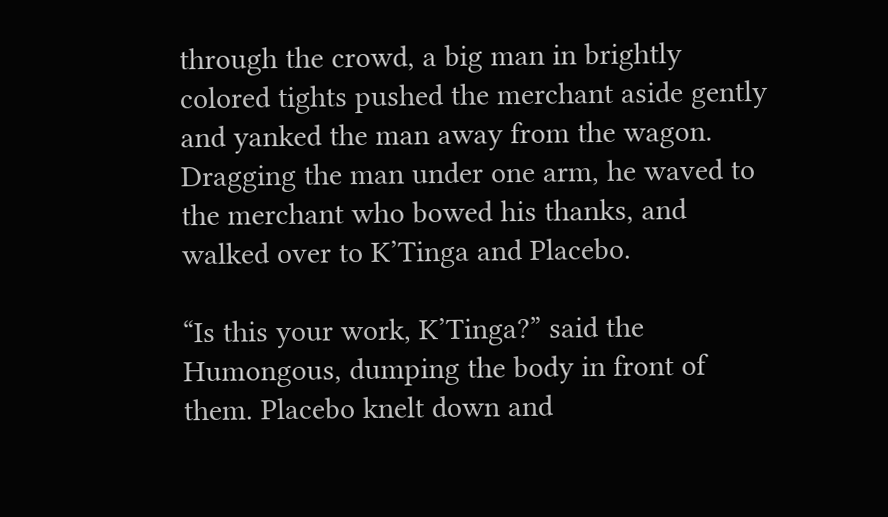through the crowd, a big man in brightly colored tights pushed the merchant aside gently and yanked the man away from the wagon. Dragging the man under one arm, he waved to the merchant who bowed his thanks, and walked over to K’Tinga and Placebo.

“Is this your work, K’Tinga?” said the Humongous, dumping the body in front of them. Placebo knelt down and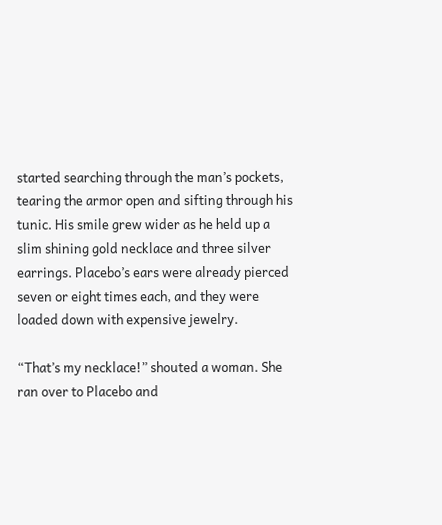started searching through the man’s pockets, tearing the armor open and sifting through his tunic. His smile grew wider as he held up a slim shining gold necklace and three silver earrings. Placebo’s ears were already pierced seven or eight times each, and they were loaded down with expensive jewelry.

“That’s my necklace!” shouted a woman. She ran over to Placebo and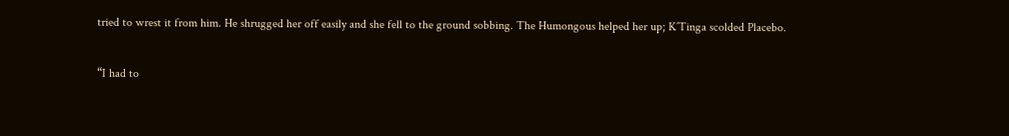tried to wrest it from him. He shrugged her off easily and she fell to the ground sobbing. The Humongous helped her up; K’Tinga scolded Placebo.

“I had to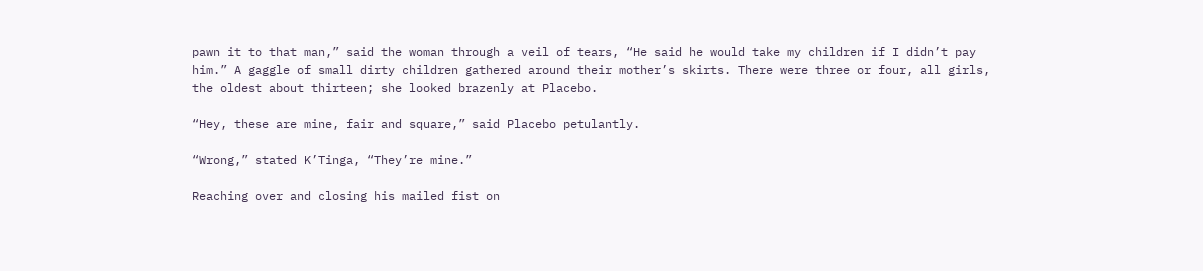pawn it to that man,” said the woman through a veil of tears, “He said he would take my children if I didn’t pay him.” A gaggle of small dirty children gathered around their mother’s skirts. There were three or four, all girls, the oldest about thirteen; she looked brazenly at Placebo.

“Hey, these are mine, fair and square,” said Placebo petulantly.

“Wrong,” stated K’Tinga, “They’re mine.”

Reaching over and closing his mailed fist on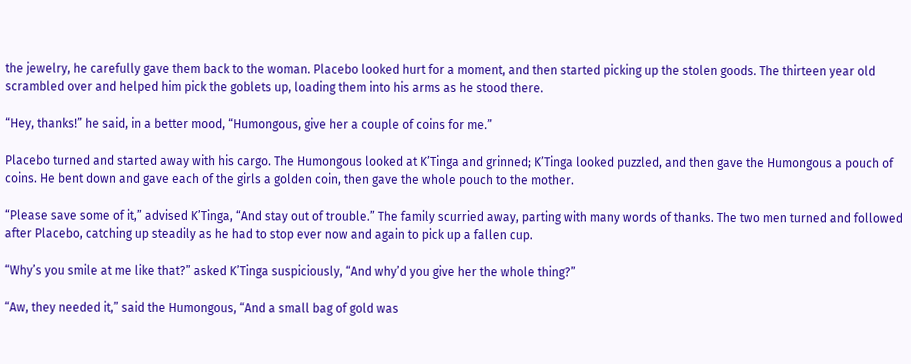the jewelry, he carefully gave them back to the woman. Placebo looked hurt for a moment, and then started picking up the stolen goods. The thirteen year old scrambled over and helped him pick the goblets up, loading them into his arms as he stood there.

“Hey, thanks!” he said, in a better mood, “Humongous, give her a couple of coins for me.”

Placebo turned and started away with his cargo. The Humongous looked at K’Tinga and grinned; K’Tinga looked puzzled, and then gave the Humongous a pouch of coins. He bent down and gave each of the girls a golden coin, then gave the whole pouch to the mother.

“Please save some of it,” advised K’Tinga, “And stay out of trouble.” The family scurried away, parting with many words of thanks. The two men turned and followed after Placebo, catching up steadily as he had to stop ever now and again to pick up a fallen cup.

“Why’s you smile at me like that?” asked K’Tinga suspiciously, “And why’d you give her the whole thing?”

“Aw, they needed it,” said the Humongous, “And a small bag of gold was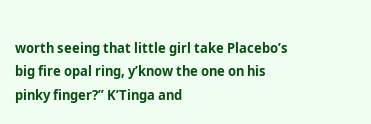worth seeing that little girl take Placebo’s big fire opal ring, y’know the one on his pinky finger?” K’Tinga and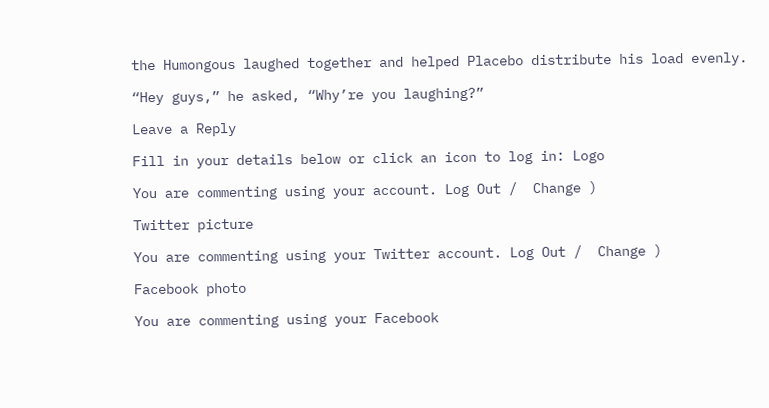the Humongous laughed together and helped Placebo distribute his load evenly.

“Hey guys,” he asked, “Why’re you laughing?”

Leave a Reply

Fill in your details below or click an icon to log in: Logo

You are commenting using your account. Log Out /  Change )

Twitter picture

You are commenting using your Twitter account. Log Out /  Change )

Facebook photo

You are commenting using your Facebook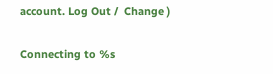account. Log Out /  Change )

Connecting to %s